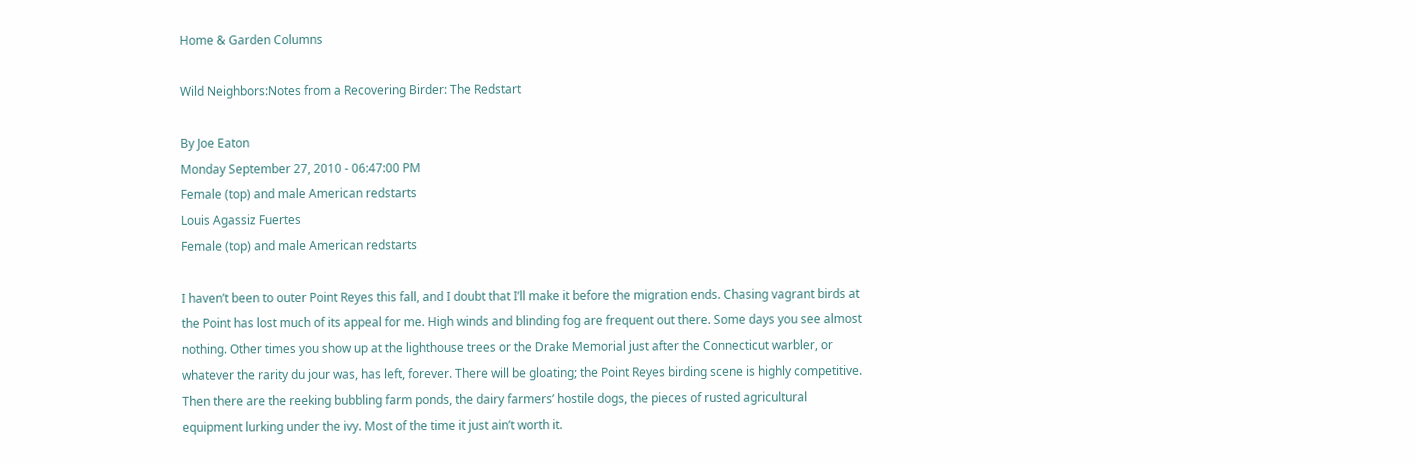Home & Garden Columns

Wild Neighbors:Notes from a Recovering Birder: The Redstart

By Joe Eaton
Monday September 27, 2010 - 06:47:00 PM
Female (top) and male American redstarts
Louis Agassiz Fuertes
Female (top) and male American redstarts

I haven’t been to outer Point Reyes this fall, and I doubt that I’ll make it before the migration ends. Chasing vagrant birds at the Point has lost much of its appeal for me. High winds and blinding fog are frequent out there. Some days you see almost nothing. Other times you show up at the lighthouse trees or the Drake Memorial just after the Connecticut warbler, or whatever the rarity du jour was, has left, forever. There will be gloating; the Point Reyes birding scene is highly competitive. Then there are the reeking bubbling farm ponds, the dairy farmers’ hostile dogs, the pieces of rusted agricultural equipment lurking under the ivy. Most of the time it just ain’t worth it.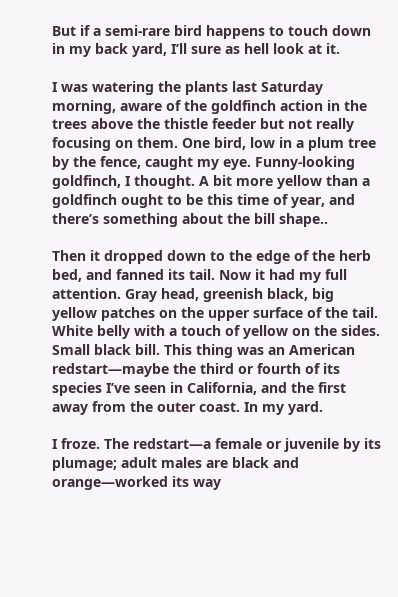But if a semi-rare bird happens to touch down in my back yard, I’ll sure as hell look at it.

I was watering the plants last Saturday morning, aware of the goldfinch action in the trees above the thistle feeder but not really focusing on them. One bird, low in a plum tree by the fence, caught my eye. Funny-looking goldfinch, I thought. A bit more yellow than a goldfinch ought to be this time of year, and there’s something about the bill shape..

Then it dropped down to the edge of the herb bed, and fanned its tail. Now it had my full attention. Gray head, greenish black, big yellow patches on the upper surface of the tail. White belly with a touch of yellow on the sides. Small black bill. This thing was an American redstart—maybe the third or fourth of its species I’ve seen in California, and the first away from the outer coast. In my yard.

I froze. The redstart—a female or juvenile by its plumage; adult males are black and orange—worked its way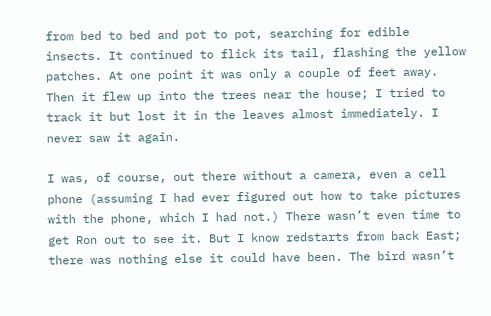from bed to bed and pot to pot, searching for edible insects. It continued to flick its tail, flashing the yellow patches. At one point it was only a couple of feet away. Then it flew up into the trees near the house; I tried to track it but lost it in the leaves almost immediately. I never saw it again.

I was, of course, out there without a camera, even a cell phone (assuming I had ever figured out how to take pictures with the phone, which I had not.) There wasn’t even time to get Ron out to see it. But I know redstarts from back East; there was nothing else it could have been. The bird wasn’t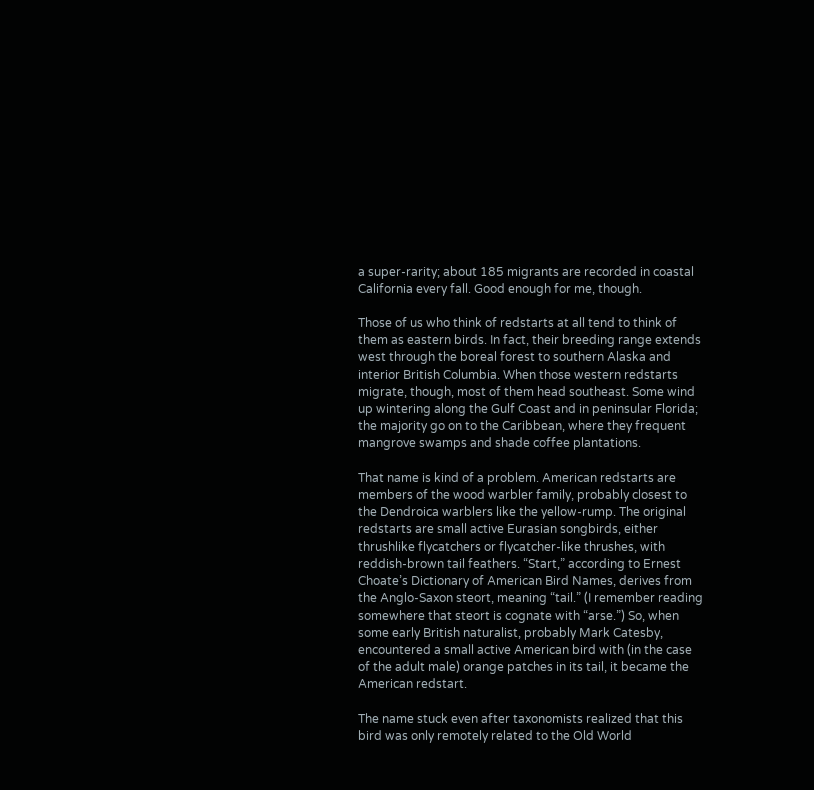a super-rarity; about 185 migrants are recorded in coastal California every fall. Good enough for me, though.

Those of us who think of redstarts at all tend to think of them as eastern birds. In fact, their breeding range extends west through the boreal forest to southern Alaska and interior British Columbia. When those western redstarts migrate, though, most of them head southeast. Some wind up wintering along the Gulf Coast and in peninsular Florida; the majority go on to the Caribbean, where they frequent mangrove swamps and shade coffee plantations.

That name is kind of a problem. American redstarts are members of the wood warbler family, probably closest to the Dendroica warblers like the yellow-rump. The original redstarts are small active Eurasian songbirds, either thrushlike flycatchers or flycatcher-like thrushes, with reddish-brown tail feathers. “Start,” according to Ernest Choate’s Dictionary of American Bird Names, derives from the Anglo-Saxon steort, meaning “tail.” (I remember reading somewhere that steort is cognate with “arse.”) So, when some early British naturalist, probably Mark Catesby, encountered a small active American bird with (in the case of the adult male) orange patches in its tail, it became the American redstart.

The name stuck even after taxonomists realized that this bird was only remotely related to the Old World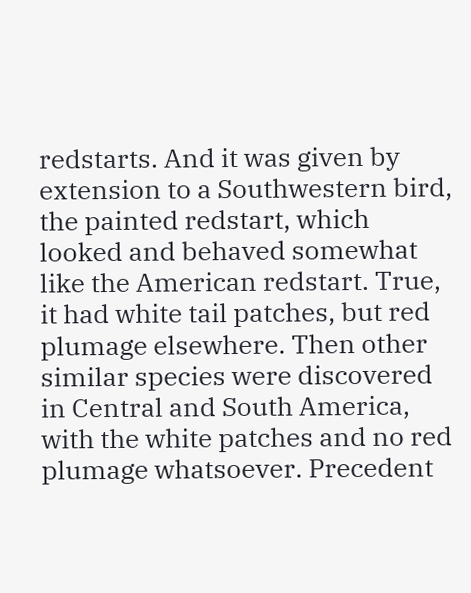redstarts. And it was given by extension to a Southwestern bird, the painted redstart, which looked and behaved somewhat like the American redstart. True, it had white tail patches, but red plumage elsewhere. Then other similar species were discovered in Central and South America, with the white patches and no red plumage whatsoever. Precedent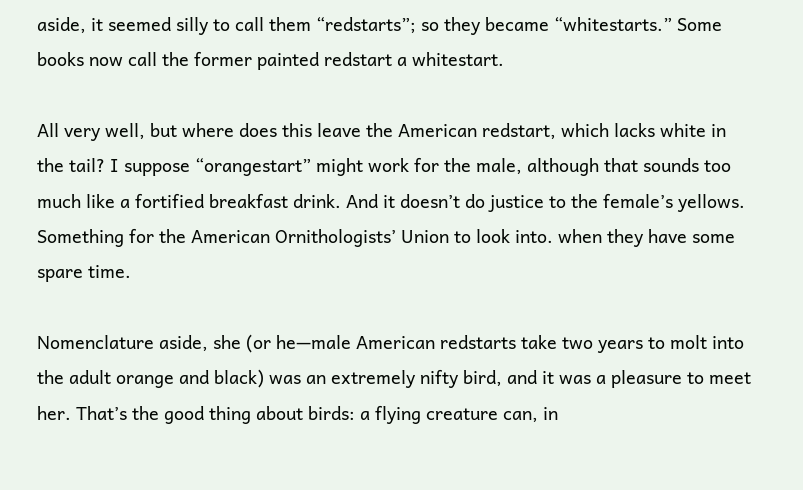aside, it seemed silly to call them “redstarts”; so they became “whitestarts.” Some books now call the former painted redstart a whitestart.

All very well, but where does this leave the American redstart, which lacks white in the tail? I suppose “orangestart” might work for the male, although that sounds too much like a fortified breakfast drink. And it doesn’t do justice to the female’s yellows. Something for the American Ornithologists’ Union to look into. when they have some spare time.

Nomenclature aside, she (or he—male American redstarts take two years to molt into the adult orange and black) was an extremely nifty bird, and it was a pleasure to meet her. That’s the good thing about birds: a flying creature can, in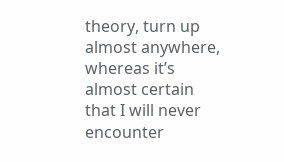theory, turn up almost anywhere, whereas it’s almost certain that I will never encounter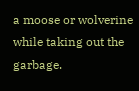a moose or wolverine while taking out the garbage.